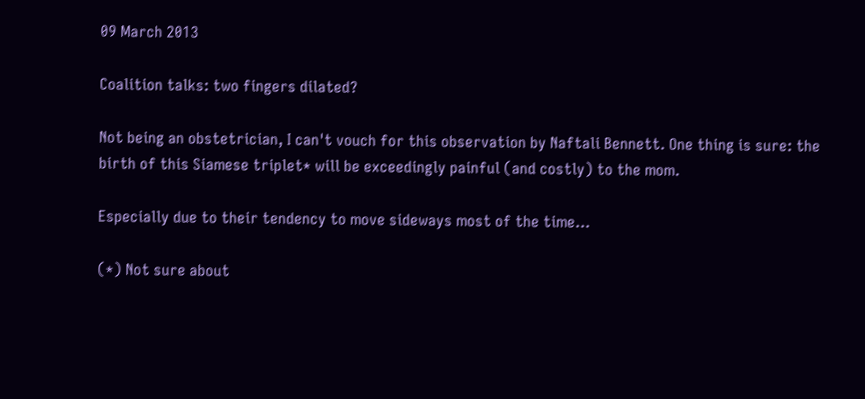09 March 2013

Coalition talks: two fingers dilated?

Not being an obstetrician, I can't vouch for this observation by Naftali Bennett. One thing is sure: the birth of this Siamese triplet* will be exceedingly painful (and costly) to the mom.

Especially due to their tendency to move sideways most of the time...

(*) Not sure about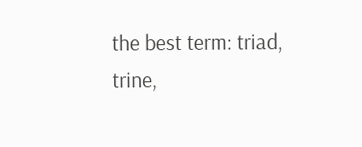the best term: triad, trine,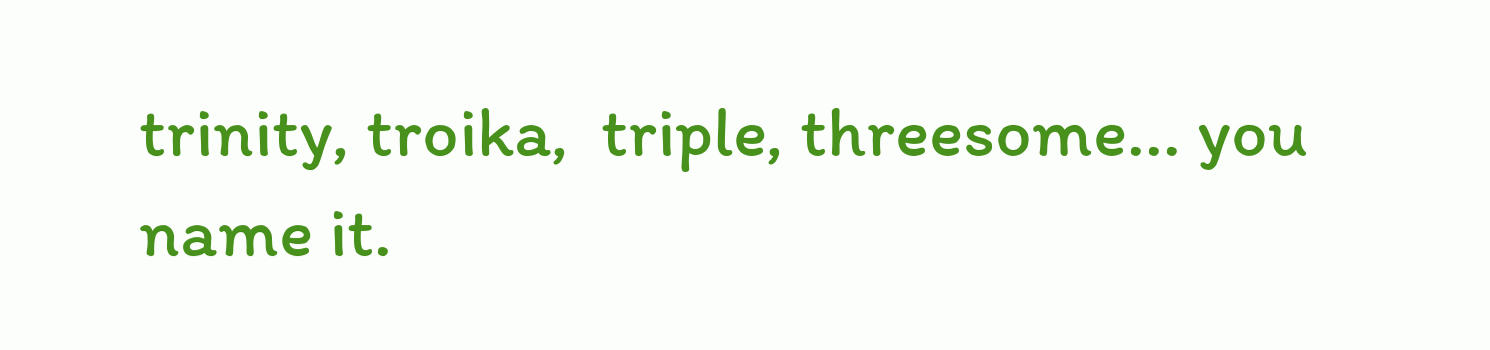trinity, troika,  triple, threesome... you name it.